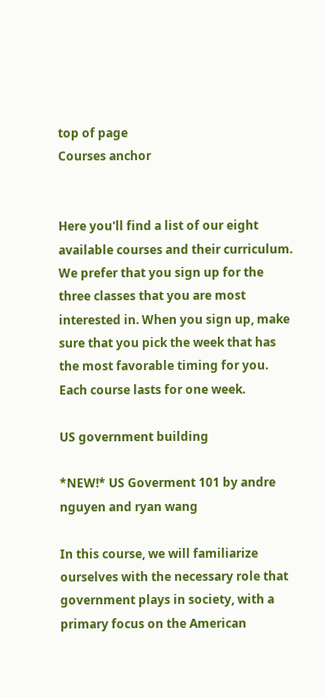top of page
Courses anchor


Here you'll find a list of our eight available courses and their curriculum. We prefer that you sign up for the three classes that you are most interested in. When you sign up, make sure that you pick the week that has the most favorable timing for you. Each course lasts for one week.

US government building

*NEW!* US Goverment 101 by andre nguyen and ryan wang

In this course, we will familiarize ourselves with the necessary role that government plays in society, with a primary focus on the American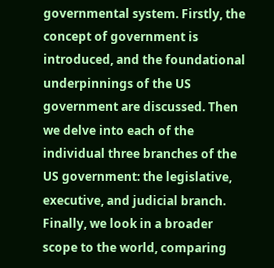governmental system. Firstly, the concept of government is introduced, and the foundational underpinnings of the US government are discussed. Then we delve into each of the individual three branches of the US government: the legislative, executive, and judicial branch. Finally, we look in a broader scope to the world, comparing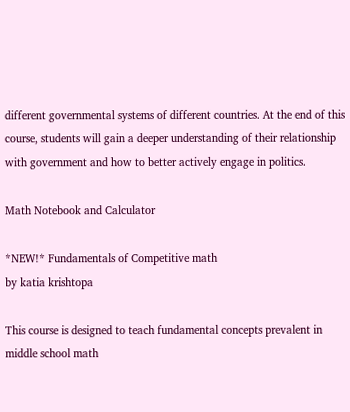different governmental systems of different countries. At the end of this course, students will gain a deeper understanding of their relationship with government and how to better actively engage in politics.

Math Notebook and Calculator

*NEW!* Fundamentals of Competitive math
by katia krishtopa

This course is designed to teach fundamental concepts prevalent in middle school math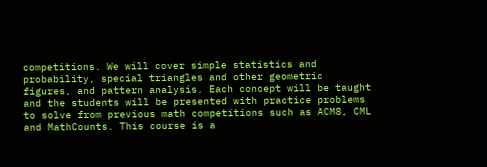competitions. We will cover simple statistics and probability, special triangles and other geometric figures, and pattern analysis. Each concept will be taught and the students will be presented with practice problems to solve from previous math competitions such as ACM8, CML and MathCounts. This course is a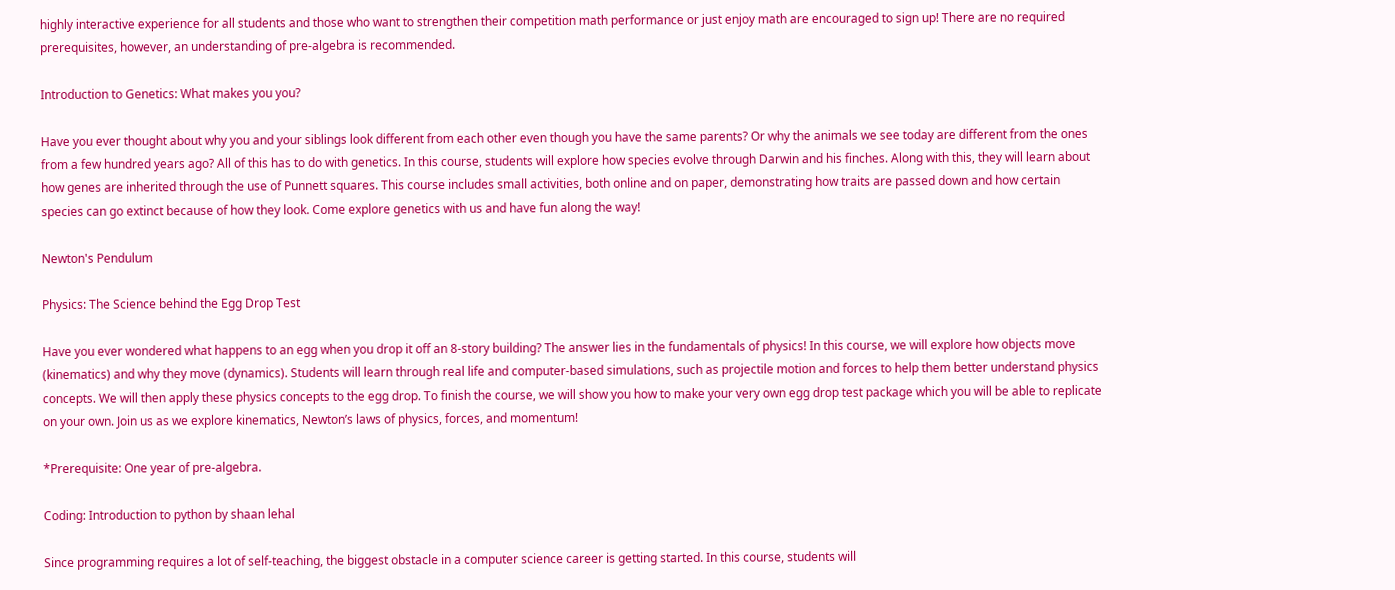highly interactive experience for all students and those who want to strengthen their competition math performance or just enjoy math are encouraged to sign up! There are no required prerequisites, however, an understanding of pre-algebra is recommended.

Introduction to Genetics: What makes you you?

Have you ever thought about why you and your siblings look different from each other even though you have the same parents? Or why the animals we see today are different from the ones from a few hundred years ago? All of this has to do with genetics. In this course, students will explore how species evolve through Darwin and his finches. Along with this, they will learn about how genes are inherited through the use of Punnett squares. This course includes small activities, both online and on paper, demonstrating how traits are passed down and how certain species can go extinct because of how they look. Come explore genetics with us and have fun along the way!

Newton's Pendulum

Physics: The Science behind the Egg Drop Test

Have you ever wondered what happens to an egg when you drop it off an 8-story building? The answer lies in the fundamentals of physics! In this course, we will explore how objects move (kinematics) and why they move (dynamics). Students will learn through real life and computer-based simulations, such as projectile motion and forces to help them better understand physics concepts. We will then apply these physics concepts to the egg drop. To finish the course, we will show you how to make your very own egg drop test package which you will be able to replicate on your own. Join us as we explore kinematics, Newton’s laws of physics, forces, and momentum!

*Prerequisite: One year of pre-algebra.

Coding: Introduction to python by shaan lehal

Since programming requires a lot of self-teaching, the biggest obstacle in a computer science career is getting started. In this course, students will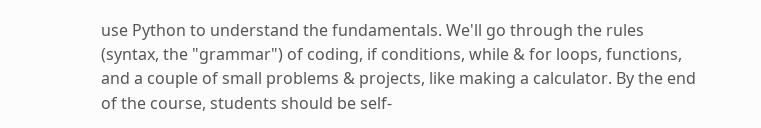use Python to understand the fundamentals. We'll go through the rules (syntax, the "grammar") of coding, if conditions, while & for loops, functions, and a couple of small problems & projects, like making a calculator. By the end of the course, students should be self-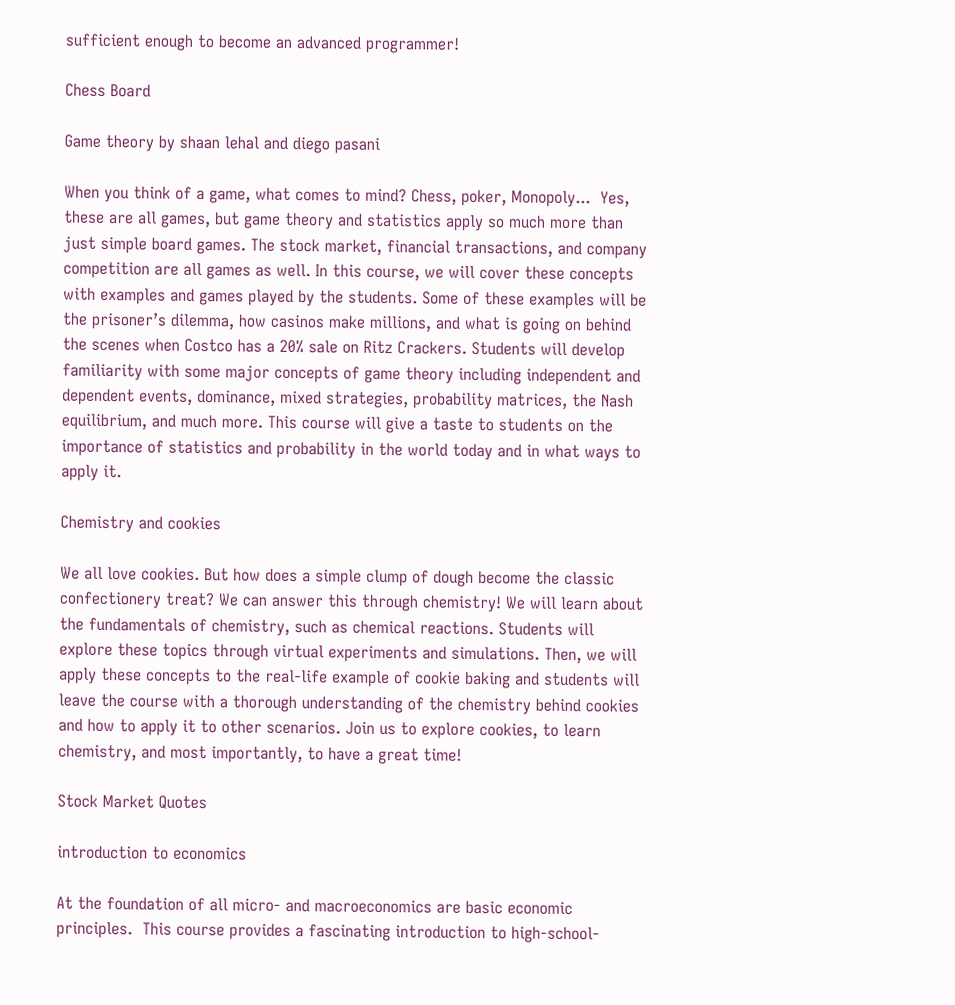sufficient enough to become an advanced programmer!

Chess Board

Game theory by shaan lehal and diego pasani

When you think of a game, what comes to mind? Chess, poker, Monopoly...  Yes, these are all games, but game theory and statistics apply so much more than just simple board games. The stock market, financial transactions, and company competition are all games as well. In this course, we will cover these concepts with examples and games played by the students. Some of these examples will be the prisoner’s dilemma, how casinos make millions, and what is going on behind the scenes when Costco has a 20% sale on Ritz Crackers. Students will develop familiarity with some major concepts of game theory including independent and dependent events, dominance, mixed strategies, probability matrices, the Nash equilibrium, and much more. This course will give a taste to students on the importance of statistics and probability in the world today and in what ways to apply it.

Chemistry and cookies

We all love cookies. But how does a simple clump of dough become the classic confectionery treat? We can answer this through chemistry! We will learn about the fundamentals of chemistry, such as chemical reactions. Students will explore these topics through virtual experiments and simulations. Then, we will apply these concepts to the real-life example of cookie baking and students will leave the course with a thorough understanding of the chemistry behind cookies and how to apply it to other scenarios. Join us to explore cookies, to learn chemistry, and most importantly, to have a great time!

Stock Market Quotes

introduction to economics

At the foundation of all micro- and macroeconomics are basic economic principles.  This course provides a fascinating introduction to high-school-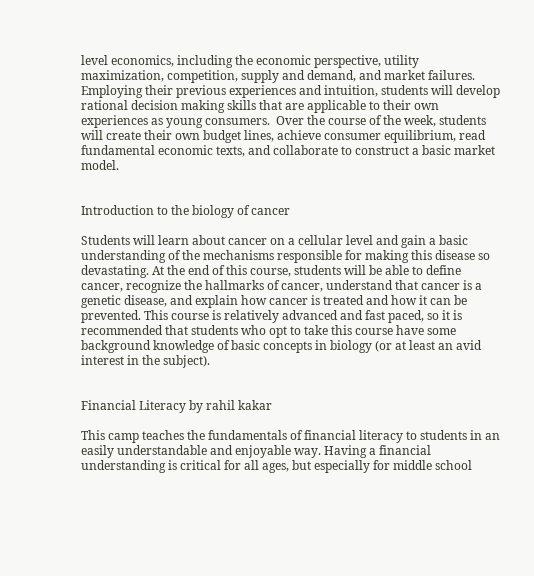level economics, including the economic perspective, utility maximization, competition, supply and demand, and market failures.  Employing their previous experiences and intuition, students will develop rational decision making skills that are applicable to their own experiences as young consumers.  Over the course of the week, students will create their own budget lines, achieve consumer equilibrium, read fundamental economic texts, and collaborate to construct a basic market model.


Introduction to the biology of cancer

Students will learn about cancer on a cellular level and gain a basic understanding of the mechanisms responsible for making this disease so devastating. At the end of this course, students will be able to define cancer, recognize the hallmarks of cancer, understand that cancer is a genetic disease, and explain how cancer is treated and how it can be prevented. This course is relatively advanced and fast paced, so it is recommended that students who opt to take this course have some background knowledge of basic concepts in biology (or at least an avid interest in the subject).


Financial Literacy by rahil kakar

This camp teaches the fundamentals of financial literacy to students in an easily understandable and enjoyable way. Having a financial understanding is critical for all ages, but especially for middle school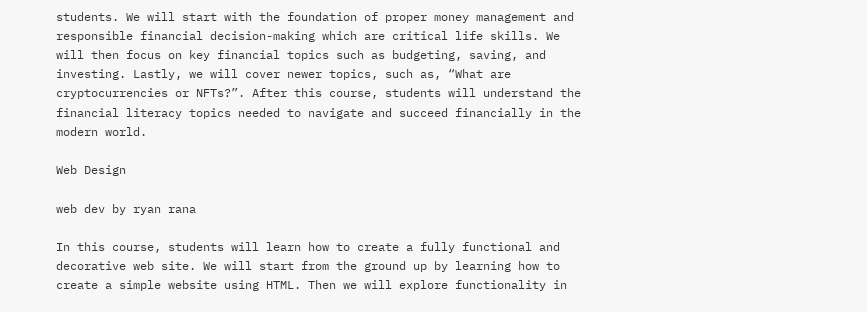students. We will start with the foundation of proper money management and responsible financial decision-making which are critical life skills. We will then focus on key financial topics such as budgeting, saving, and investing. Lastly, we will cover newer topics, such as, “What are cryptocurrencies or NFTs?”. After this course, students will understand the financial literacy topics needed to navigate and succeed financially in the modern world.

Web Design

web dev by ryan rana

In this course, students will learn how to create a fully functional and decorative web site. We will start from the ground up by learning how to create a simple website using HTML. Then we will explore functionality in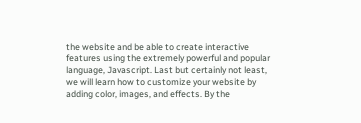the website and be able to create interactive features using the extremely powerful and popular language, Javascript. Last but certainly not least, we will learn how to customize your website by adding color, images, and effects. By the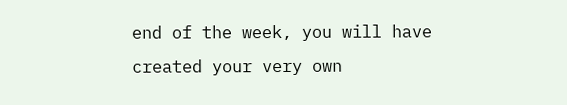end of the week, you will have created your very own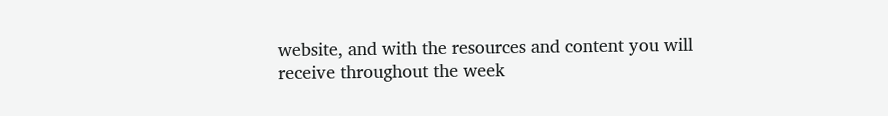website, and with the resources and content you will receive throughout the week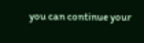you can continue your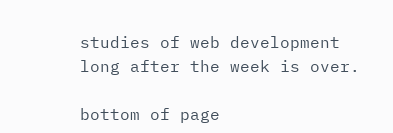studies of web development long after the week is over.

bottom of page